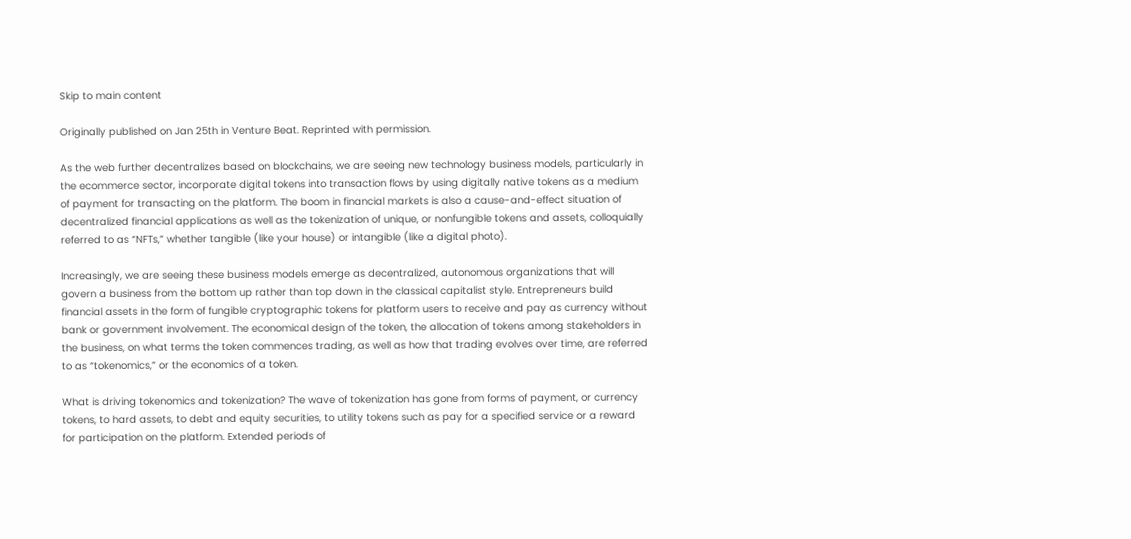Skip to main content

Originally published on Jan 25th in Venture Beat. Reprinted with permission.

As the web further decentralizes based on blockchains, we are seeing new technology business models, particularly in the ecommerce sector, incorporate digital tokens into transaction flows by using digitally native tokens as a medium of payment for transacting on the platform. The boom in financial markets is also a cause-and-effect situation of decentralized financial applications as well as the tokenization of unique, or nonfungible tokens and assets, colloquially referred to as “NFTs,” whether tangible (like your house) or intangible (like a digital photo).

Increasingly, we are seeing these business models emerge as decentralized, autonomous organizations that will govern a business from the bottom up rather than top down in the classical capitalist style. Entrepreneurs build financial assets in the form of fungible cryptographic tokens for platform users to receive and pay as currency without bank or government involvement. The economical design of the token, the allocation of tokens among stakeholders in the business, on what terms the token commences trading, as well as how that trading evolves over time, are referred to as “tokenomics,” or the economics of a token.

What is driving tokenomics and tokenization? The wave of tokenization has gone from forms of payment, or currency tokens, to hard assets, to debt and equity securities, to utility tokens such as pay for a specified service or a reward for participation on the platform. Extended periods of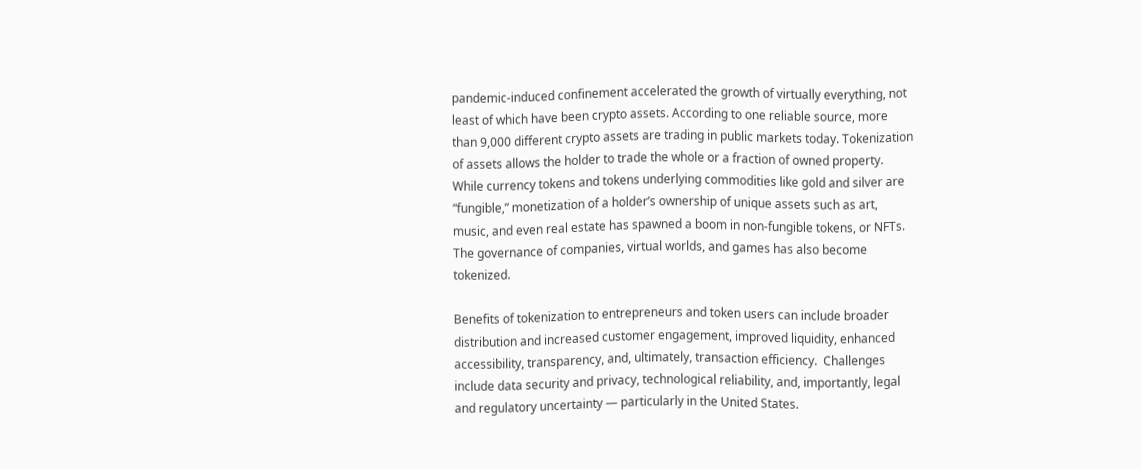pandemic-induced confinement accelerated the growth of virtually everything, not least of which have been crypto assets. According to one reliable source, more than 9,000 different crypto assets are trading in public markets today. Tokenization of assets allows the holder to trade the whole or a fraction of owned property. While currency tokens and tokens underlying commodities like gold and silver are “fungible,” monetization of a holder’s ownership of unique assets such as art, music, and even real estate has spawned a boom in non-fungible tokens, or NFTs. The governance of companies, virtual worlds, and games has also become tokenized.

Benefits of tokenization to entrepreneurs and token users can include broader distribution and increased customer engagement, improved liquidity, enhanced accessibility, transparency, and, ultimately, transaction efficiency.  Challenges include data security and privacy, technological reliability, and, importantly, legal and regulatory uncertainty — particularly in the United States.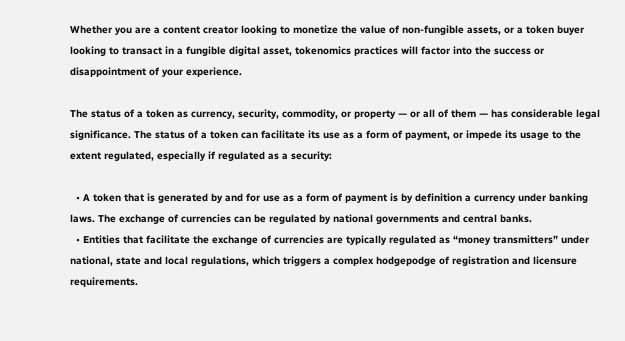Whether you are a content creator looking to monetize the value of non-fungible assets, or a token buyer looking to transact in a fungible digital asset, tokenomics practices will factor into the success or disappointment of your experience.

The status of a token as currency, security, commodity, or property — or all of them — has considerable legal significance. The status of a token can facilitate its use as a form of payment, or impede its usage to the extent regulated, especially if regulated as a security:

  • A token that is generated by and for use as a form of payment is by definition a currency under banking laws. The exchange of currencies can be regulated by national governments and central banks.
  • Entities that facilitate the exchange of currencies are typically regulated as “money transmitters” under national, state and local regulations, which triggers a complex hodgepodge of registration and licensure requirements.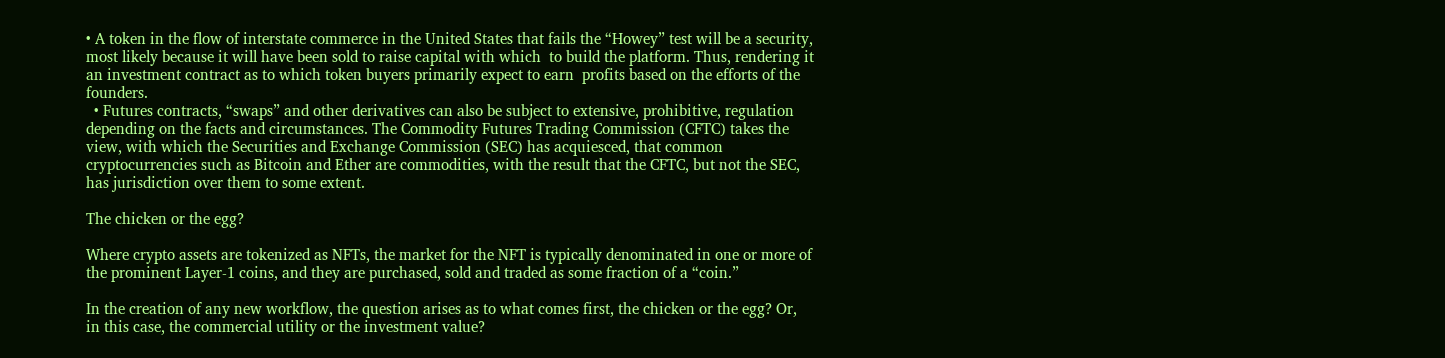• A token in the flow of interstate commerce in the United States that fails the “Howey” test will be a security, most likely because it will have been sold to raise capital with which  to build the platform. Thus, rendering it an investment contract as to which token buyers primarily expect to earn  profits based on the efforts of the founders.
  • Futures contracts, “swaps” and other derivatives can also be subject to extensive, prohibitive, regulation depending on the facts and circumstances. The Commodity Futures Trading Commission (CFTC) takes the view, with which the Securities and Exchange Commission (SEC) has acquiesced, that common cryptocurrencies such as Bitcoin and Ether are commodities, with the result that the CFTC, but not the SEC, has jurisdiction over them to some extent.

The chicken or the egg?

Where crypto assets are tokenized as NFTs, the market for the NFT is typically denominated in one or more of the prominent Layer-1 coins, and they are purchased, sold and traded as some fraction of a “coin.”

In the creation of any new workflow, the question arises as to what comes first, the chicken or the egg? Or, in this case, the commercial utility or the investment value?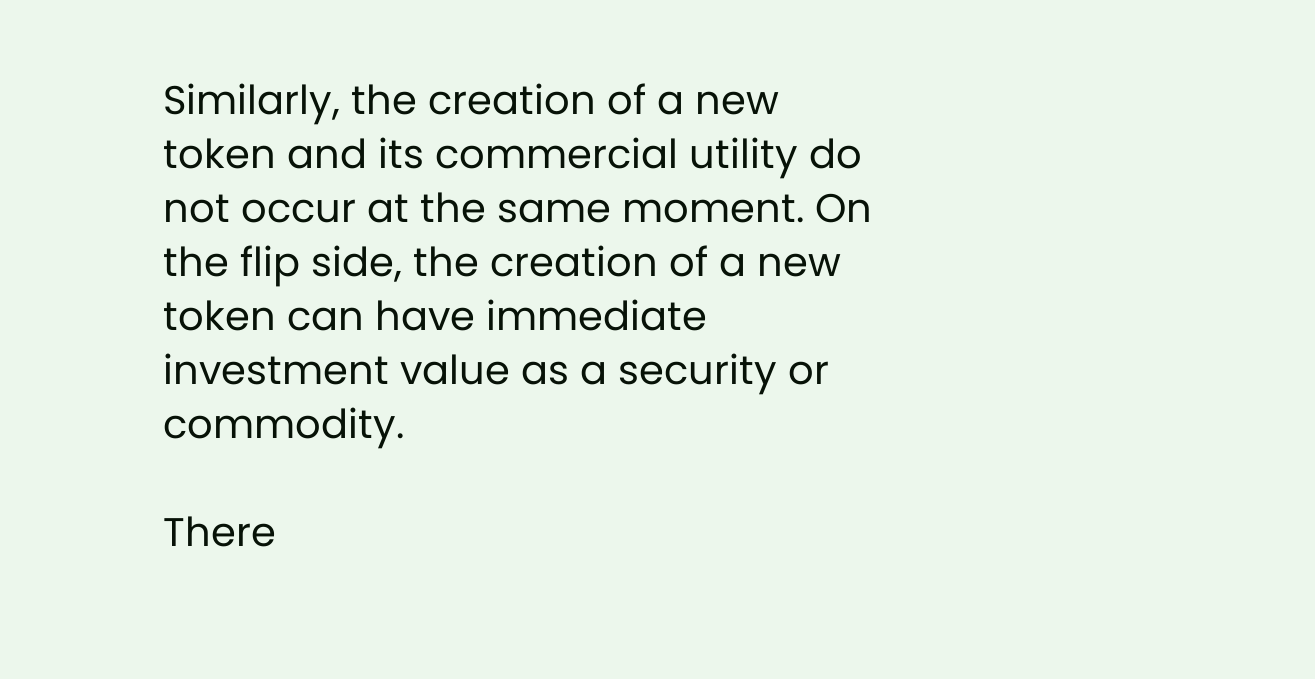Similarly, the creation of a new token and its commercial utility do not occur at the same moment. On the flip side, the creation of a new token can have immediate investment value as a security or commodity.

There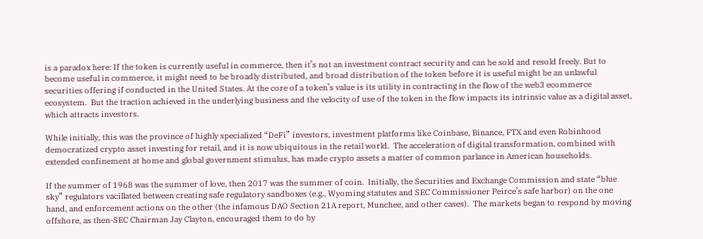is a paradox here: If the token is currently useful in commerce, then it’s not an investment contract security and can be sold and resold freely. But to become useful in commerce, it might need to be broadly distributed, and broad distribution of the token before it is useful might be an unlawful securities offering if conducted in the United States. At the core of a token’s value is its utility in contracting in the flow of the web3 ecommerce ecosystem.  But the traction achieved in the underlying business and the velocity of use of the token in the flow impacts its intrinsic value as a digital asset, which attracts investors.

While initially, this was the province of highly specialized “DeFi” investors, investment platforms like Coinbase, Binance, FTX and even Robinhood democratized crypto asset investing for retail, and it is now ubiquitous in the retail world.  The acceleration of digital transformation, combined with extended confinement at home and global government stimulus, has made crypto assets a matter of common parlance in American households.

If the summer of 1968 was the summer of love, then 2017 was the summer of coin.  Initially, the Securities and Exchange Commission and state “blue sky” regulators vacillated between creating safe regulatory sandboxes (e.g., Wyoming statutes and SEC Commissioner Peirce’s safe harbor) on the one hand, and enforcement actions on the other (the infamous DAO Section 21A report, Munchee, and other cases).  The markets began to respond by moving offshore, as then-SEC Chairman Jay Clayton, encouraged them to do by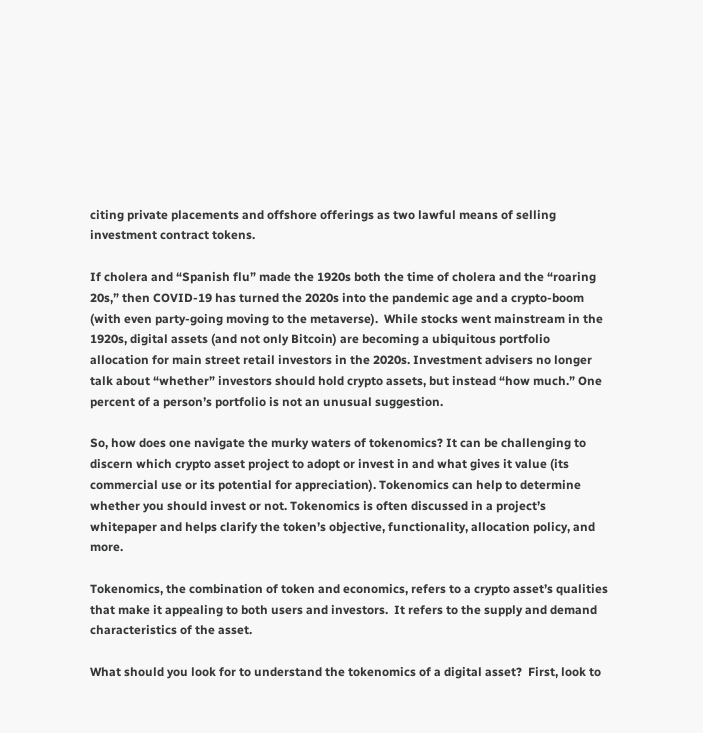citing private placements and offshore offerings as two lawful means of selling investment contract tokens.

If cholera and “Spanish flu” made the 1920s both the time of cholera and the “roaring 20s,” then COVID-19 has turned the 2020s into the pandemic age and a crypto-boom (with even party-going moving to the metaverse).  While stocks went mainstream in the 1920s, digital assets (and not only Bitcoin) are becoming a ubiquitous portfolio allocation for main street retail investors in the 2020s. Investment advisers no longer talk about “whether” investors should hold crypto assets, but instead “how much.” One percent of a person’s portfolio is not an unusual suggestion.

So, how does one navigate the murky waters of tokenomics? It can be challenging to discern which crypto asset project to adopt or invest in and what gives it value (its commercial use or its potential for appreciation). Tokenomics can help to determine whether you should invest or not. Tokenomics is often discussed in a project’s whitepaper and helps clarify the token’s objective, functionality, allocation policy, and more.

Tokenomics, the combination of token and economics, refers to a crypto asset’s qualities that make it appealing to both users and investors.  It refers to the supply and demand characteristics of the asset.

What should you look for to understand the tokenomics of a digital asset?  First, look to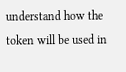understand how the token will be used in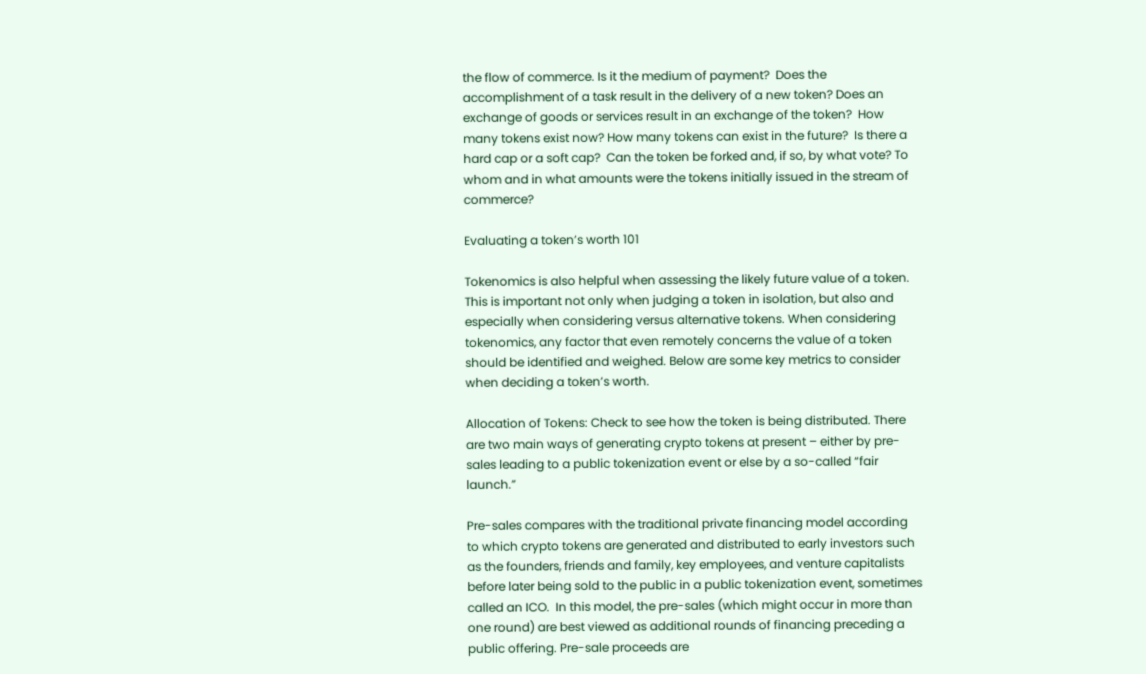the flow of commerce. Is it the medium of payment?  Does the accomplishment of a task result in the delivery of a new token? Does an exchange of goods or services result in an exchange of the token?  How many tokens exist now? How many tokens can exist in the future?  Is there a hard cap or a soft cap?  Can the token be forked and, if so, by what vote? To whom and in what amounts were the tokens initially issued in the stream of commerce?

Evaluating a token’s worth 101

Tokenomics is also helpful when assessing the likely future value of a token. This is important not only when judging a token in isolation, but also and especially when considering versus alternative tokens. When considering tokenomics, any factor that even remotely concerns the value of a token should be identified and weighed. Below are some key metrics to consider when deciding a token’s worth.

Allocation of Tokens: Check to see how the token is being distributed. There are two main ways of generating crypto tokens at present – either by pre-sales leading to a public tokenization event or else by a so-called “fair launch.”

Pre-sales compares with the traditional private financing model according to which crypto tokens are generated and distributed to early investors such as the founders, friends and family, key employees, and venture capitalists before later being sold to the public in a public tokenization event, sometimes called an ICO.  In this model, the pre-sales (which might occur in more than one round) are best viewed as additional rounds of financing preceding a public offering. Pre-sale proceeds are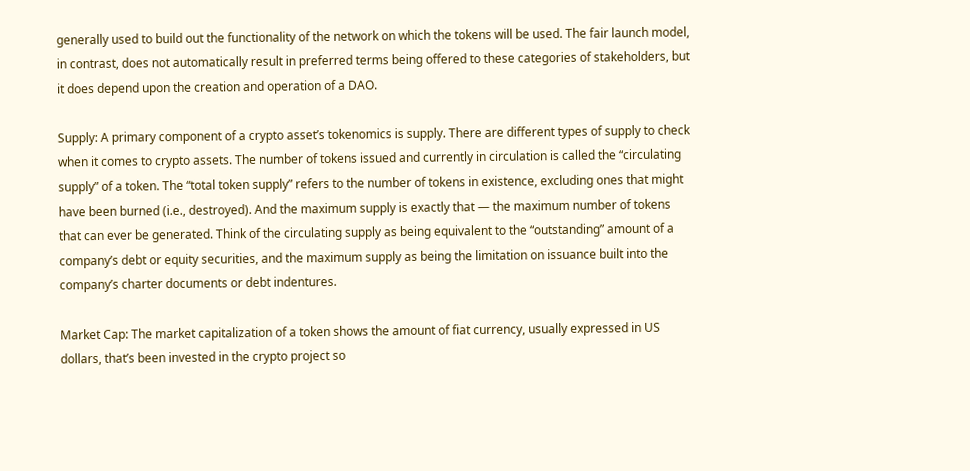generally used to build out the functionality of the network on which the tokens will be used. The fair launch model, in contrast, does not automatically result in preferred terms being offered to these categories of stakeholders, but it does depend upon the creation and operation of a DAO.

Supply: A primary component of a crypto asset’s tokenomics is supply. There are different types of supply to check when it comes to crypto assets. The number of tokens issued and currently in circulation is called the “circulating supply” of a token. The “total token supply” refers to the number of tokens in existence, excluding ones that might have been burned (i.e., destroyed). And the maximum supply is exactly that — the maximum number of tokens that can ever be generated. Think of the circulating supply as being equivalent to the “outstanding” amount of a company’s debt or equity securities, and the maximum supply as being the limitation on issuance built into the company’s charter documents or debt indentures.

Market Cap: The market capitalization of a token shows the amount of fiat currency, usually expressed in US dollars, that’s been invested in the crypto project so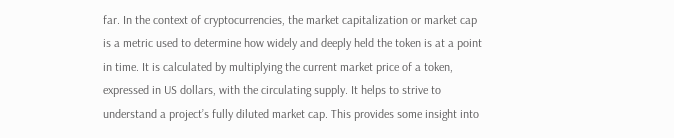far. In the context of cryptocurrencies, the market capitalization or market cap is a metric used to determine how widely and deeply held the token is at a point in time. It is calculated by multiplying the current market price of a token, expressed in US dollars, with the circulating supply. It helps to strive to understand a project’s fully diluted market cap. This provides some insight into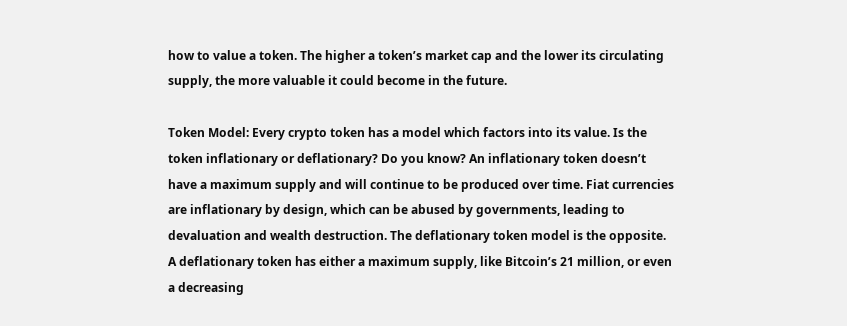how to value a token. The higher a token’s market cap and the lower its circulating supply, the more valuable it could become in the future.

Token Model: Every crypto token has a model which factors into its value. Is the token inflationary or deflationary? Do you know? An inflationary token doesn’t have a maximum supply and will continue to be produced over time. Fiat currencies are inflationary by design, which can be abused by governments, leading to devaluation and wealth destruction. The deflationary token model is the opposite. A deflationary token has either a maximum supply, like Bitcoin’s 21 million, or even a decreasing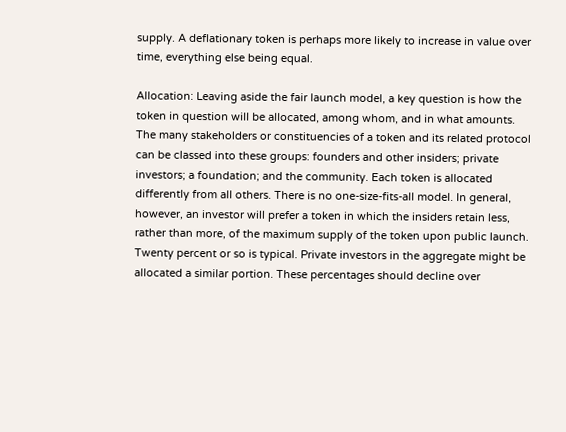supply. A deflationary token is perhaps more likely to increase in value over time, everything else being equal.

Allocation: Leaving aside the fair launch model, a key question is how the token in question will be allocated, among whom, and in what amounts. The many stakeholders or constituencies of a token and its related protocol can be classed into these groups: founders and other insiders; private investors; a foundation; and the community. Each token is allocated differently from all others. There is no one-size-fits-all model. In general, however, an investor will prefer a token in which the insiders retain less, rather than more, of the maximum supply of the token upon public launch. Twenty percent or so is typical. Private investors in the aggregate might be allocated a similar portion. These percentages should decline over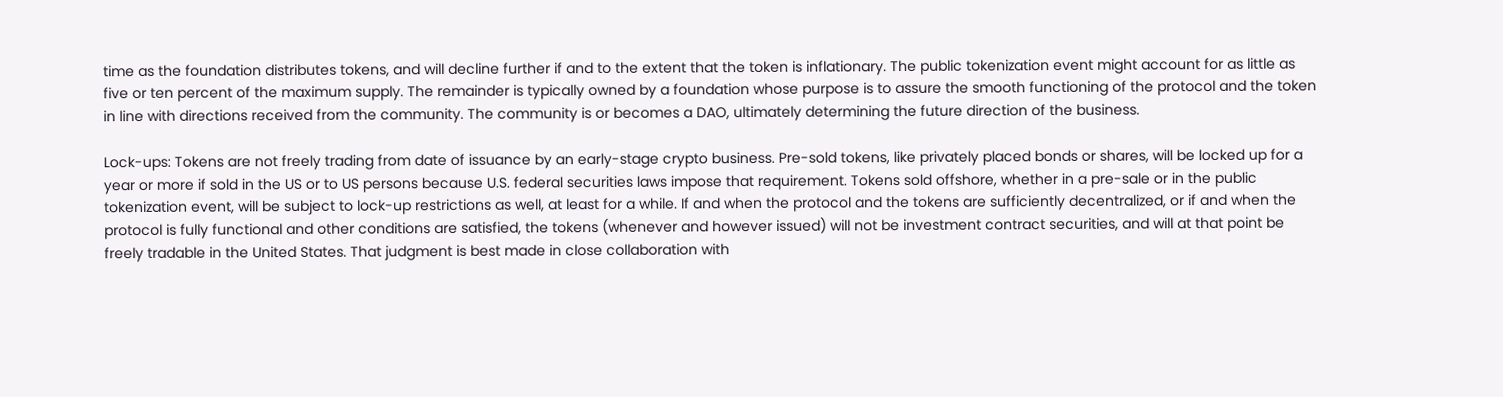time as the foundation distributes tokens, and will decline further if and to the extent that the token is inflationary. The public tokenization event might account for as little as five or ten percent of the maximum supply. The remainder is typically owned by a foundation whose purpose is to assure the smooth functioning of the protocol and the token in line with directions received from the community. The community is or becomes a DAO, ultimately determining the future direction of the business.

Lock-ups: Tokens are not freely trading from date of issuance by an early-stage crypto business. Pre-sold tokens, like privately placed bonds or shares, will be locked up for a year or more if sold in the US or to US persons because U.S. federal securities laws impose that requirement. Tokens sold offshore, whether in a pre-sale or in the public tokenization event, will be subject to lock-up restrictions as well, at least for a while. If and when the protocol and the tokens are sufficiently decentralized, or if and when the protocol is fully functional and other conditions are satisfied, the tokens (whenever and however issued) will not be investment contract securities, and will at that point be freely tradable in the United States. That judgment is best made in close collaboration with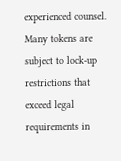experienced counsel. Many tokens are subject to lock-up restrictions that exceed legal requirements in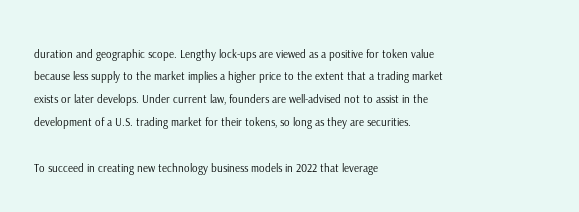duration and geographic scope. Lengthy lock-ups are viewed as a positive for token value because less supply to the market implies a higher price to the extent that a trading market exists or later develops. Under current law, founders are well-advised not to assist in the development of a U.S. trading market for their tokens, so long as they are securities.

To succeed in creating new technology business models in 2022 that leverage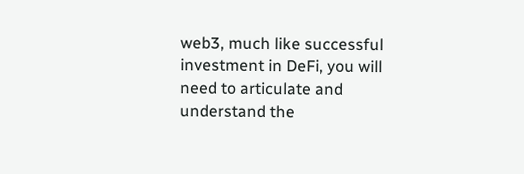web3, much like successful investment in DeFi, you will need to articulate and understand the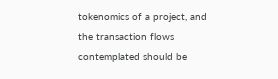tokenomics of a project, and the transaction flows contemplated should be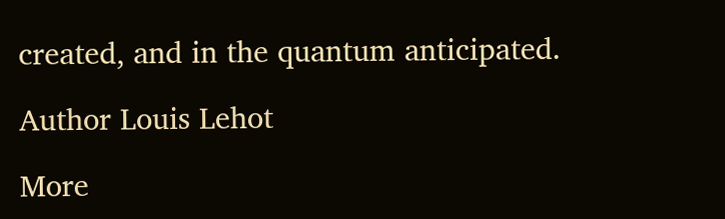created, and in the quantum anticipated.

Author Louis Lehot

More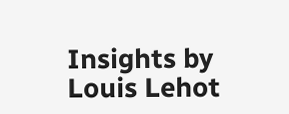Insights by Louis Lehot